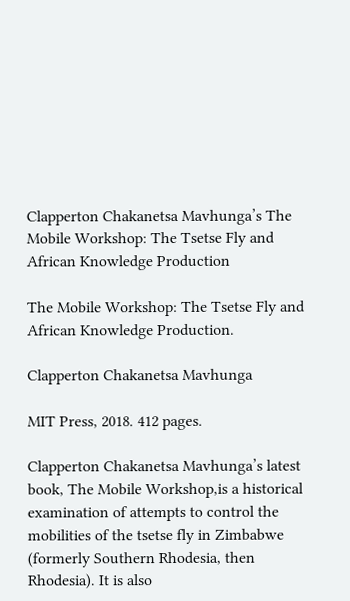Clapperton Chakanetsa Mavhunga’s The Mobile Workshop: The Tsetse Fly and African Knowledge Production

The Mobile Workshop: The Tsetse Fly and African Knowledge Production.

Clapperton Chakanetsa Mavhunga

MIT Press, 2018. 412 pages.

Clapperton Chakanetsa Mavhunga’s latest book, The Mobile Workshop,is a historical examination of attempts to control the mobilities of the tsetse fly in Zimbabwe (formerly Southern Rhodesia, then Rhodesia). It is also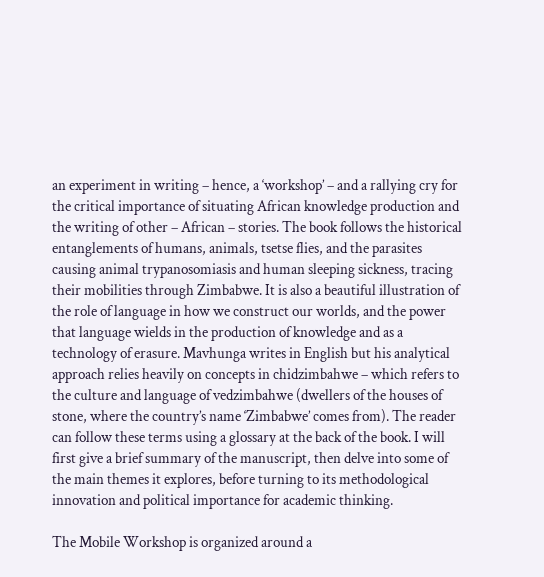an experiment in writing – hence, a ‘workshop’ – and a rallying cry for the critical importance of situating African knowledge production and the writing of other – African – stories. The book follows the historical entanglements of humans, animals, tsetse flies, and the parasites causing animal trypanosomiasis and human sleeping sickness, tracing their mobilities through Zimbabwe. It is also a beautiful illustration of the role of language in how we construct our worlds, and the power that language wields in the production of knowledge and as a technology of erasure. Mavhunga writes in English but his analytical approach relies heavily on concepts in chidzimbahwe – which refers to the culture and language of vedzimbahwe (dwellers of the houses of stone, where the country’s name ‘Zimbabwe’ comes from). The reader can follow these terms using a glossary at the back of the book. I will first give a brief summary of the manuscript, then delve into some of the main themes it explores, before turning to its methodological innovation and political importance for academic thinking.

The Mobile Workshop is organized around a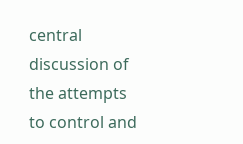central discussion of the attempts to control and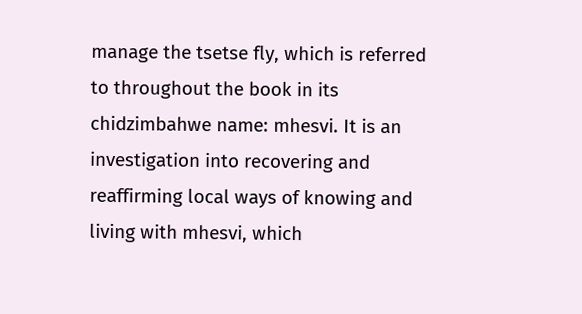manage the tsetse fly, which is referred to throughout the book in its chidzimbahwe name: mhesvi. It is an investigation into recovering and reaffirming local ways of knowing and living with mhesvi, which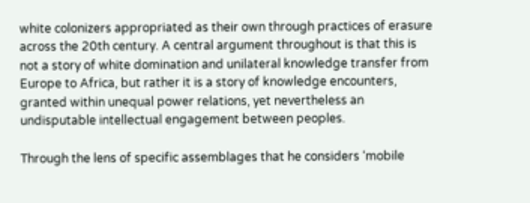white colonizers appropriated as their own through practices of erasure across the 20th century. A central argument throughout is that this is not a story of white domination and unilateral knowledge transfer from Europe to Africa, but rather it is a story of knowledge encounters, granted within unequal power relations, yet nevertheless an undisputable intellectual engagement between peoples.

Through the lens of specific assemblages that he considers ‘mobile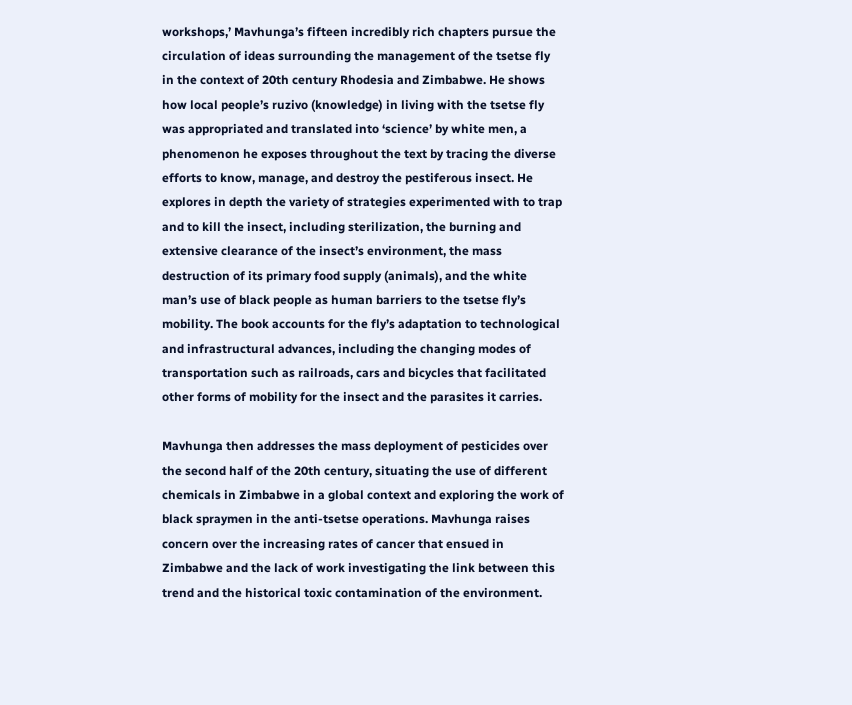workshops,’ Mavhunga’s fifteen incredibly rich chapters pursue the circulation of ideas surrounding the management of the tsetse fly in the context of 20th century Rhodesia and Zimbabwe. He shows how local people’s ruzivo (knowledge) in living with the tsetse fly was appropriated and translated into ‘science’ by white men, a phenomenon he exposes throughout the text by tracing the diverse efforts to know, manage, and destroy the pestiferous insect. He explores in depth the variety of strategies experimented with to trap and to kill the insect, including sterilization, the burning and extensive clearance of the insect’s environment, the mass destruction of its primary food supply (animals), and the white man’s use of black people as human barriers to the tsetse fly’s mobility. The book accounts for the fly’s adaptation to technological and infrastructural advances, including the changing modes of transportation such as railroads, cars and bicycles that facilitated other forms of mobility for the insect and the parasites it carries.

Mavhunga then addresses the mass deployment of pesticides over the second half of the 20th century, situating the use of different chemicals in Zimbabwe in a global context and exploring the work of black spraymen in the anti-tsetse operations. Mavhunga raises concern over the increasing rates of cancer that ensued in Zimbabwe and the lack of work investigating the link between this trend and the historical toxic contamination of the environment.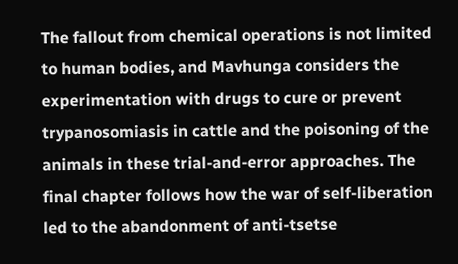The fallout from chemical operations is not limited to human bodies, and Mavhunga considers the experimentation with drugs to cure or prevent trypanosomiasis in cattle and the poisoning of the animals in these trial-and-error approaches. The final chapter follows how the war of self-liberation led to the abandonment of anti-tsetse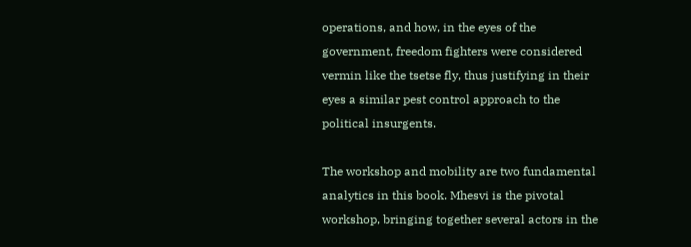operations, and how, in the eyes of the government, freedom fighters were considered vermin like the tsetse fly, thus justifying in their eyes a similar pest control approach to the political insurgents.

The workshop and mobility are two fundamental analytics in this book. Mhesvi is the pivotal workshop, bringing together several actors in the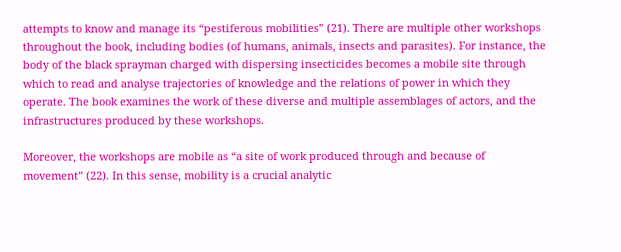attempts to know and manage its “pestiferous mobilities” (21). There are multiple other workshops throughout the book, including bodies (of humans, animals, insects and parasites). For instance, the body of the black sprayman charged with dispersing insecticides becomes a mobile site through which to read and analyse trajectories of knowledge and the relations of power in which they operate. The book examines the work of these diverse and multiple assemblages of actors, and the infrastructures produced by these workshops.

Moreover, the workshops are mobile as “a site of work produced through and because of movement” (22). In this sense, mobility is a crucial analytic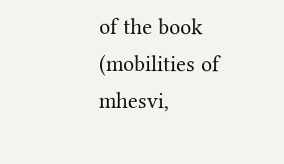of the book (mobilities of mhesvi,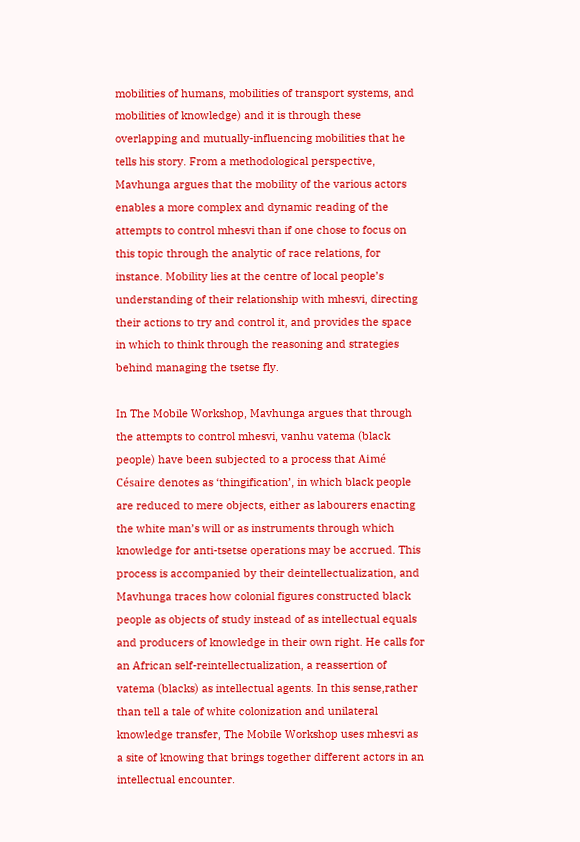mobilities of humans, mobilities of transport systems, and mobilities of knowledge) and it is through these overlapping and mutually-influencing mobilities that he tells his story. From a methodological perspective, Mavhunga argues that the mobility of the various actors enables a more complex and dynamic reading of the attempts to control mhesvi than if one chose to focus on this topic through the analytic of race relations, for instance. Mobility lies at the centre of local people’s understanding of their relationship with mhesvi, directing their actions to try and control it, and provides the space in which to think through the reasoning and strategies behind managing the tsetse fly.

In The Mobile Workshop, Mavhunga argues that through the attempts to control mhesvi, vanhu vatema (black people) have been subjected to a process that Aimé Césaire denotes as ‘thingification’, in which black people are reduced to mere objects, either as labourers enacting the white man’s will or as instruments through which knowledge for anti-tsetse operations may be accrued. This process is accompanied by their deintellectualization, and Mavhunga traces how colonial figures constructed black people as objects of study instead of as intellectual equals and producers of knowledge in their own right. He calls for an African self-reintellectualization, a reassertion of vatema (blacks) as intellectual agents. In this sense,rather than tell a tale of white colonization and unilateral knowledge transfer, The Mobile Workshop uses mhesvi as a site of knowing that brings together different actors in an intellectual encounter.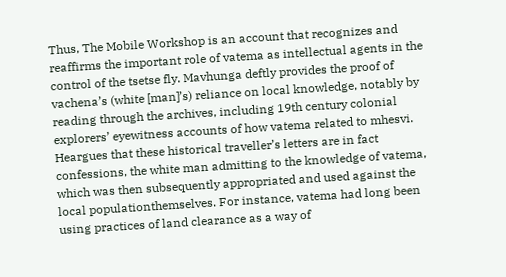Thus, The Mobile Workshop is an account that recognizes and reaffirms the important role of vatema as intellectual agents in the control of the tsetse fly. Mavhunga deftly provides the proof of vachena’s (white [man]’s) reliance on local knowledge, notably by reading through the archives, including 19th century colonial explorers’ eyewitness accounts of how vatema related to mhesvi. Heargues that these historical traveller’s letters are in fact confessions, the white man admitting to the knowledge of vatema, which was then subsequently appropriated and used against the local populationthemselves. For instance, vatema had long been using practices of land clearance as a way of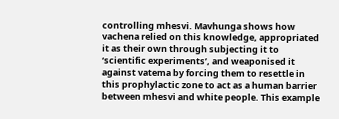controlling mhesvi. Mavhunga shows how vachena relied on this knowledge, appropriated it as their own through subjecting it to ‘scientific experiments’, and weaponised it against vatema by forcing them to resettle in this prophylactic zone to act as a human barrier between mhesvi and white people. This example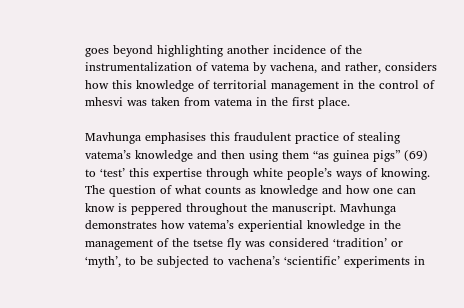goes beyond highlighting another incidence of the instrumentalization of vatema by vachena, and rather, considers how this knowledge of territorial management in the control of mhesvi was taken from vatema in the first place.

Mavhunga emphasises this fraudulent practice of stealing vatema’s knowledge and then using them “as guinea pigs” (69) to ‘test’ this expertise through white people’s ways of knowing. The question of what counts as knowledge and how one can know is peppered throughout the manuscript. Mavhunga demonstrates how vatema’s experiential knowledge in the management of the tsetse fly was considered ‘tradition’ or ‘myth’, to be subjected to vachena’s ‘scientific’ experiments in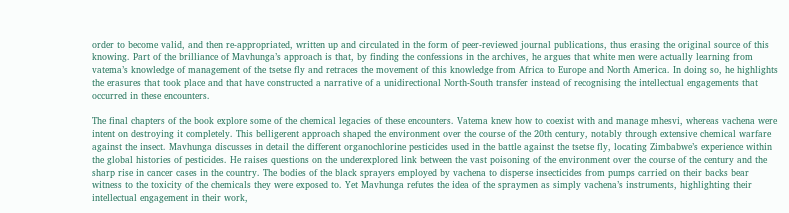order to become valid, and then re-appropriated, written up and circulated in the form of peer-reviewed journal publications, thus erasing the original source of this knowing. Part of the brilliance of Mavhunga’s approach is that, by finding the confessions in the archives, he argues that white men were actually learning from vatema’s knowledge of management of the tsetse fly and retraces the movement of this knowledge from Africa to Europe and North America. In doing so, he highlights the erasures that took place and that have constructed a narrative of a unidirectional North-South transfer instead of recognising the intellectual engagements that occurred in these encounters.

The final chapters of the book explore some of the chemical legacies of these encounters. Vatema knew how to coexist with and manage mhesvi, whereas vachena were intent on destroying it completely. This belligerent approach shaped the environment over the course of the 20th century, notably through extensive chemical warfare against the insect. Mavhunga discusses in detail the different organochlorine pesticides used in the battle against the tsetse fly, locating Zimbabwe’s experience within the global histories of pesticides. He raises questions on the underexplored link between the vast poisoning of the environment over the course of the century and the sharp rise in cancer cases in the country. The bodies of the black sprayers employed by vachena to disperse insecticides from pumps carried on their backs bear witness to the toxicity of the chemicals they were exposed to. Yet Mavhunga refutes the idea of the spraymen as simply vachena’s instruments, highlighting their intellectual engagement in their work,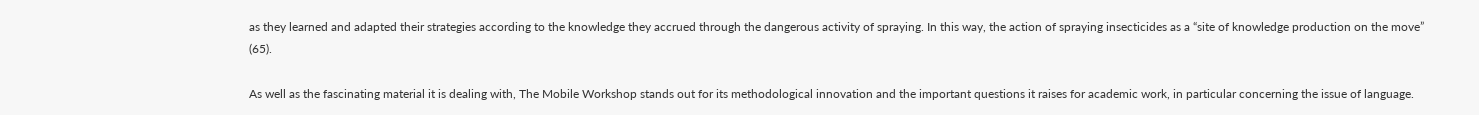as they learned and adapted their strategies according to the knowledge they accrued through the dangerous activity of spraying. In this way, the action of spraying insecticides as a “site of knowledge production on the move” (65).

As well as the fascinating material it is dealing with, The Mobile Workshop stands out for its methodological innovation and the important questions it raises for academic work, in particular concerning the issue of language.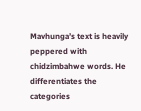Mavhunga’s text is heavily peppered with chidzimbahwe words. He differentiates the categories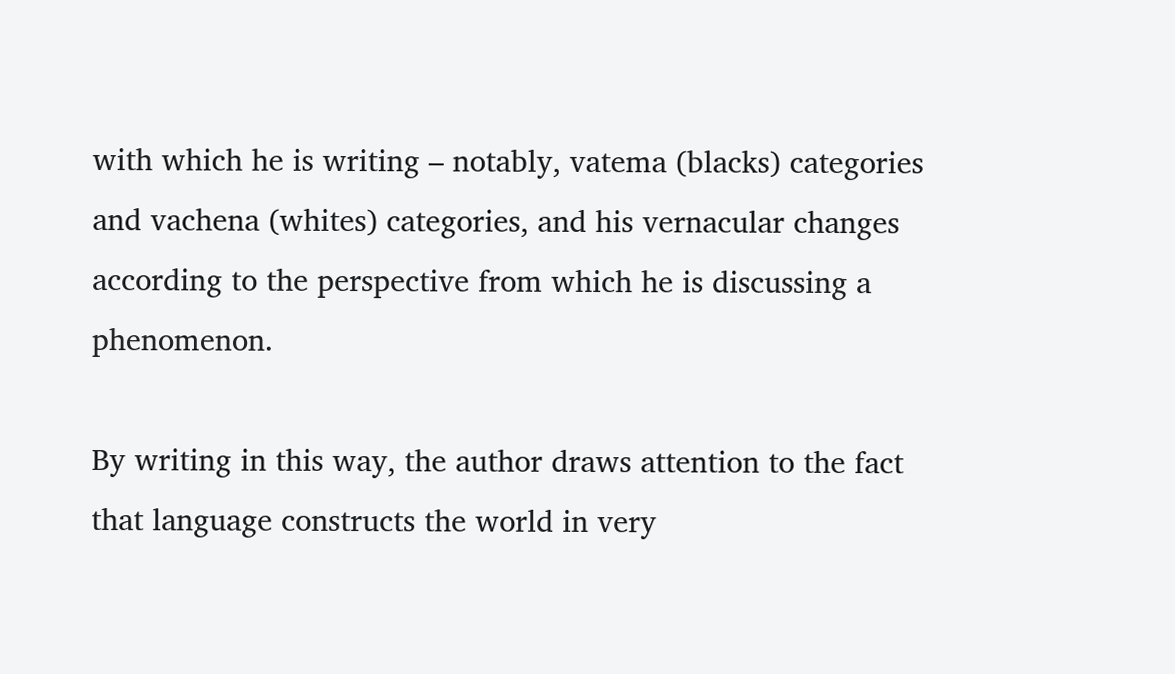with which he is writing – notably, vatema (blacks) categories and vachena (whites) categories, and his vernacular changes according to the perspective from which he is discussing a phenomenon.

By writing in this way, the author draws attention to the fact that language constructs the world in very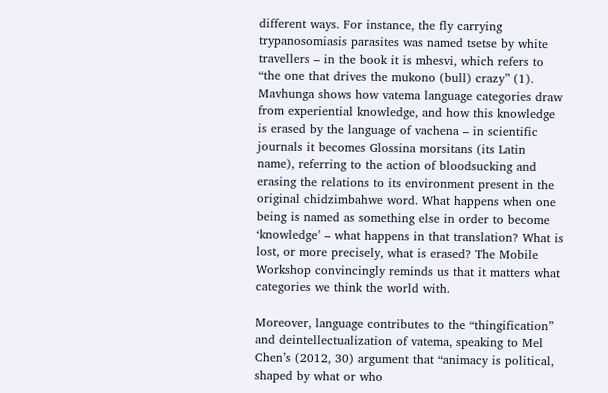different ways. For instance, the fly carrying trypanosomiasis parasites was named tsetse by white travellers – in the book it is mhesvi, which refers to “the one that drives the mukono (bull) crazy” (1). Mavhunga shows how vatema language categories draw from experiential knowledge, and how this knowledge is erased by the language of vachena – in scientific journals it becomes Glossina morsitans (its Latin name), referring to the action of bloodsucking and erasing the relations to its environment present in the original chidzimbahwe word. What happens when one being is named as something else in order to become ‘knowledge’ – what happens in that translation? What is lost, or more precisely, what is erased? The Mobile Workshop convincingly reminds us that it matters what categories we think the world with.

Moreover, language contributes to the “thingification” and deintellectualization of vatema, speaking to Mel Chen’s (2012, 30) argument that “animacy is political, shaped by what or who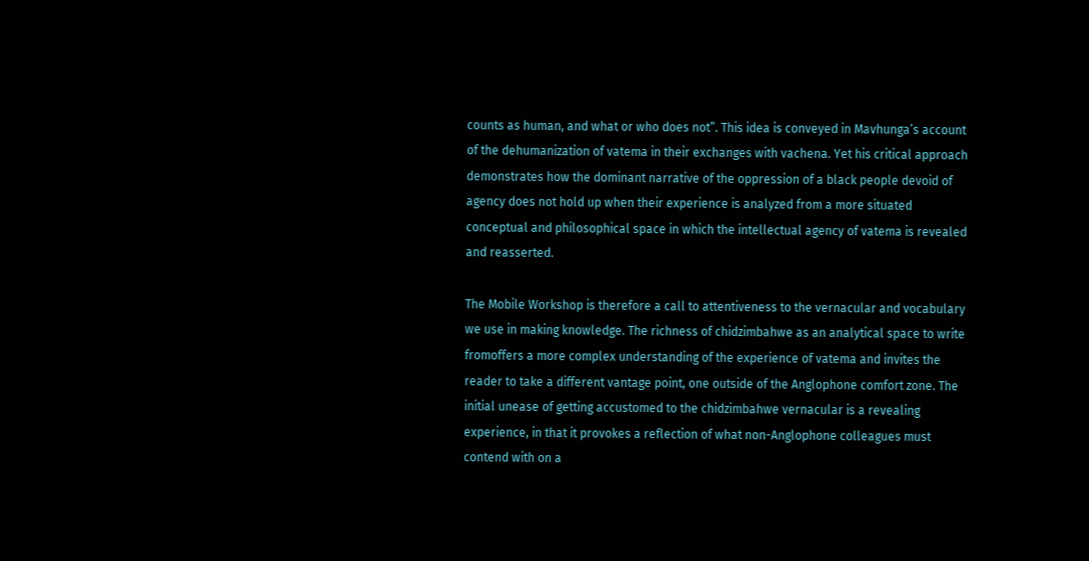counts as human, and what or who does not”. This idea is conveyed in Mavhunga’s account of the dehumanization of vatema in their exchanges with vachena. Yet his critical approach demonstrates how the dominant narrative of the oppression of a black people devoid of agency does not hold up when their experience is analyzed from a more situated conceptual and philosophical space in which the intellectual agency of vatema is revealed and reasserted.

The Mobile Workshop is therefore a call to attentiveness to the vernacular and vocabulary we use in making knowledge. The richness of chidzimbahwe as an analytical space to write fromoffers a more complex understanding of the experience of vatema and invites the reader to take a different vantage point, one outside of the Anglophone comfort zone. The initial unease of getting accustomed to the chidzimbahwe vernacular is a revealing experience, in that it provokes a reflection of what non-Anglophone colleagues must contend with on a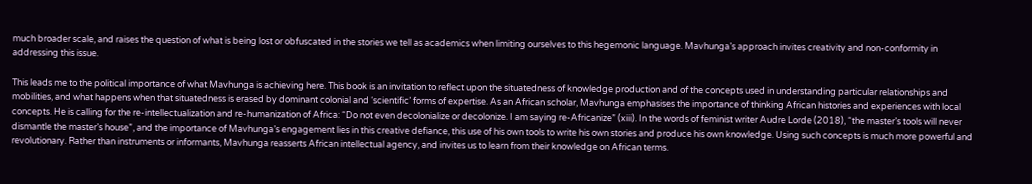much broader scale, and raises the question of what is being lost or obfuscated in the stories we tell as academics when limiting ourselves to this hegemonic language. Mavhunga’s approach invites creativity and non-conformity in addressing this issue.

This leads me to the political importance of what Mavhunga is achieving here. This book is an invitation to reflect upon the situatedness of knowledge production and of the concepts used in understanding particular relationships and mobilities, and what happens when that situatedness is erased by dominant colonial and ‘scientific’ forms of expertise. As an African scholar, Mavhunga emphasises the importance of thinking African histories and experiences with local concepts. He is calling for the re-intellectualization and re-humanization of Africa: “Do not even decolonialize or decolonize. I am saying re-Africanize” (xiii). In the words of feminist writer Audre Lorde (2018), “the master’s tools will never dismantle the master’s house”, and the importance of Mavhunga’s engagement lies in this creative defiance, this use of his own tools to write his own stories and produce his own knowledge. Using such concepts is much more powerful and revolutionary. Rather than instruments or informants, Mavhunga reasserts African intellectual agency, and invites us to learn from their knowledge on African terms.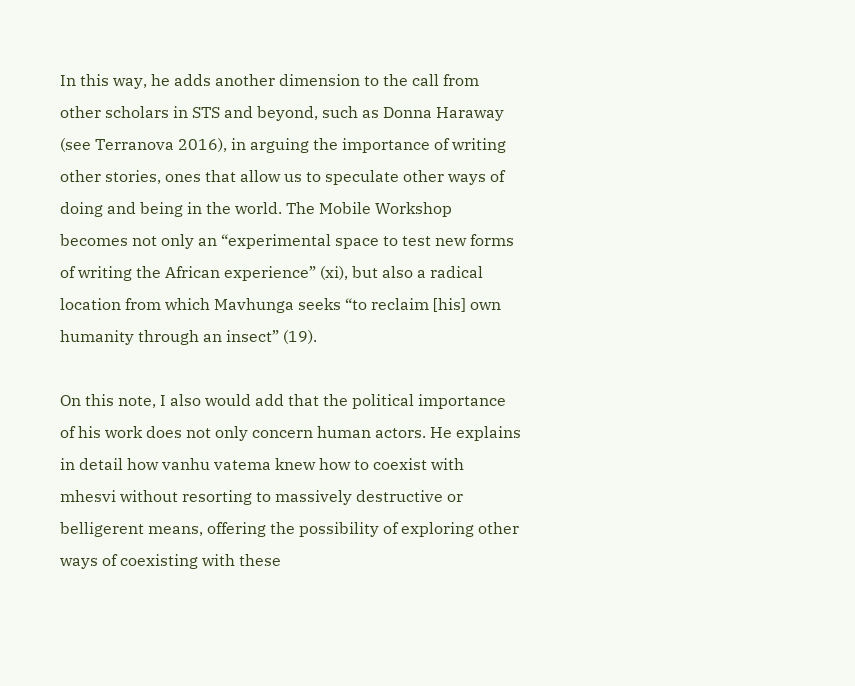In this way, he adds another dimension to the call from other scholars in STS and beyond, such as Donna Haraway (see Terranova 2016), in arguing the importance of writing other stories, ones that allow us to speculate other ways of doing and being in the world. The Mobile Workshop becomes not only an “experimental space to test new forms of writing the African experience” (xi), but also a radical location from which Mavhunga seeks “to reclaim [his] own humanity through an insect” (19).

On this note, I also would add that the political importance of his work does not only concern human actors. He explains in detail how vanhu vatema knew how to coexist with mhesvi without resorting to massively destructive or belligerent means, offering the possibility of exploring other ways of coexisting with these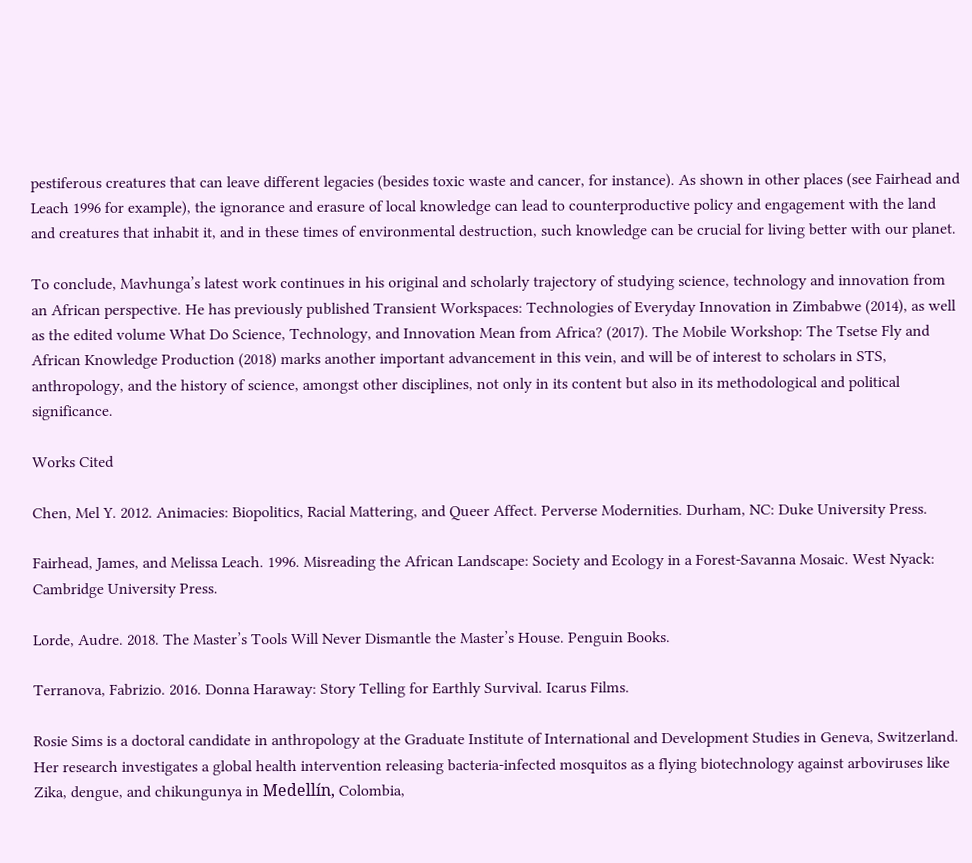pestiferous creatures that can leave different legacies (besides toxic waste and cancer, for instance). As shown in other places (see Fairhead and Leach 1996 for example), the ignorance and erasure of local knowledge can lead to counterproductive policy and engagement with the land and creatures that inhabit it, and in these times of environmental destruction, such knowledge can be crucial for living better with our planet.

To conclude, Mavhunga’s latest work continues in his original and scholarly trajectory of studying science, technology and innovation from an African perspective. He has previously published Transient Workspaces: Technologies of Everyday Innovation in Zimbabwe (2014), as well as the edited volume What Do Science, Technology, and Innovation Mean from Africa? (2017). The Mobile Workshop: The Tsetse Fly and African Knowledge Production (2018) marks another important advancement in this vein, and will be of interest to scholars in STS, anthropology, and the history of science, amongst other disciplines, not only in its content but also in its methodological and political significance.

Works Cited

Chen, Mel Y. 2012. Animacies: Biopolitics, Racial Mattering, and Queer Affect. Perverse Modernities. Durham, NC: Duke University Press.

Fairhead, James, and Melissa Leach. 1996. Misreading the African Landscape: Society and Ecology in a Forest-Savanna Mosaic. West Nyack: Cambridge University Press.

Lorde, Audre. 2018. The Master’s Tools Will Never Dismantle the Master’s House. Penguin Books.

Terranova, Fabrizio. 2016. Donna Haraway: Story Telling for Earthly Survival. Icarus Films.

Rosie Sims is a doctoral candidate in anthropology at the Graduate Institute of International and Development Studies in Geneva, Switzerland. Her research investigates a global health intervention releasing bacteria-infected mosquitos as a flying biotechnology against arboviruses like Zika, dengue, and chikungunya in Medellín, Colombia,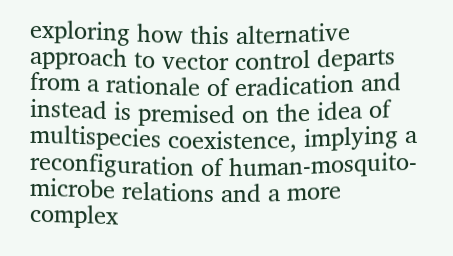exploring how this alternative approach to vector control departs from a rationale of eradication and instead is premised on the idea of multispecies coexistence, implying a reconfiguration of human-mosquito-microbe relations and a more complex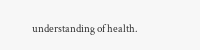understanding of health.